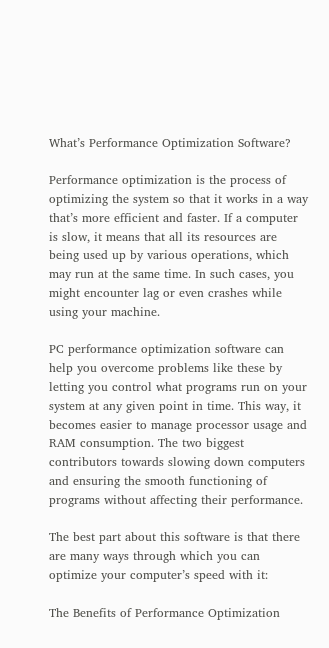What’s Performance Optimization Software?

Performance optimization is the process of optimizing the system so that it works in a way that’s more efficient and faster. If a computer is slow, it means that all its resources are being used up by various operations, which may run at the same time. In such cases, you might encounter lag or even crashes while using your machine.

PC performance optimization software can help you overcome problems like these by letting you control what programs run on your system at any given point in time. This way, it becomes easier to manage processor usage and RAM consumption. The two biggest contributors towards slowing down computers and ensuring the smooth functioning of programs without affecting their performance.

The best part about this software is that there are many ways through which you can optimize your computer’s speed with it:

The Benefits of Performance Optimization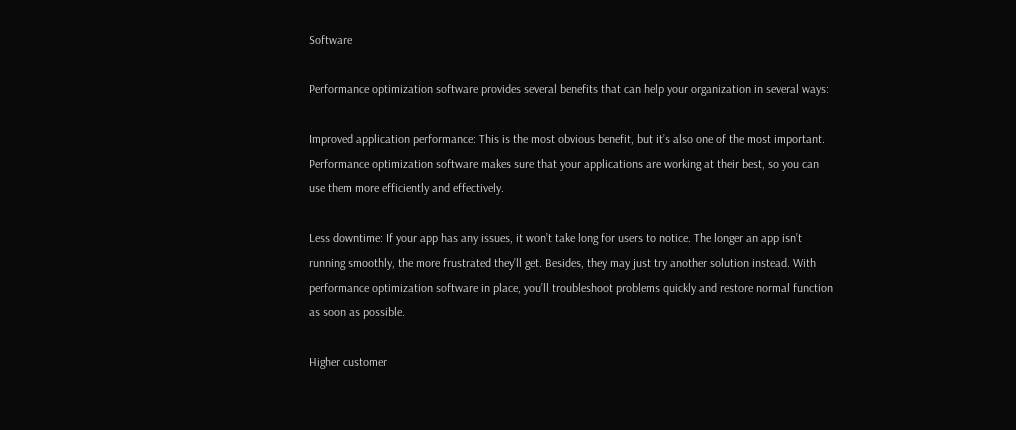Software

Performance optimization software provides several benefits that can help your organization in several ways:

Improved application performance: This is the most obvious benefit, but it’s also one of the most important. Performance optimization software makes sure that your applications are working at their best, so you can use them more efficiently and effectively.

Less downtime: If your app has any issues, it won’t take long for users to notice. The longer an app isn’t running smoothly, the more frustrated they’ll get. Besides, they may just try another solution instead. With performance optimization software in place, you’ll troubleshoot problems quickly and restore normal function as soon as possible.

Higher customer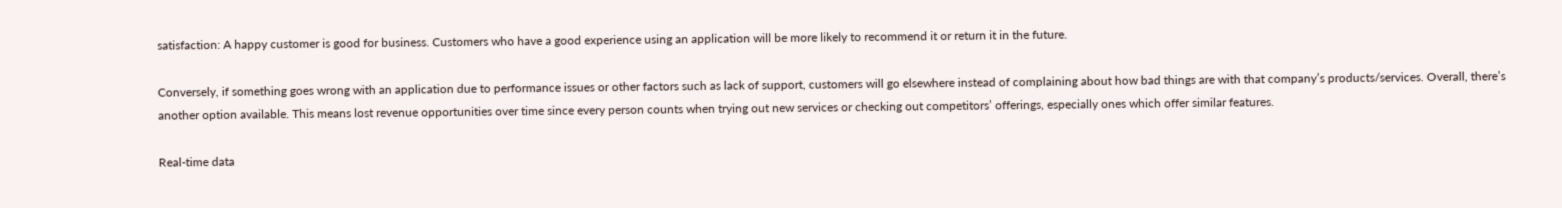satisfaction: A happy customer is good for business. Customers who have a good experience using an application will be more likely to recommend it or return it in the future.

Conversely, if something goes wrong with an application due to performance issues or other factors such as lack of support, customers will go elsewhere instead of complaining about how bad things are with that company’s products/services. Overall, there’s another option available. This means lost revenue opportunities over time since every person counts when trying out new services or checking out competitors’ offerings, especially ones which offer similar features.

Real-time data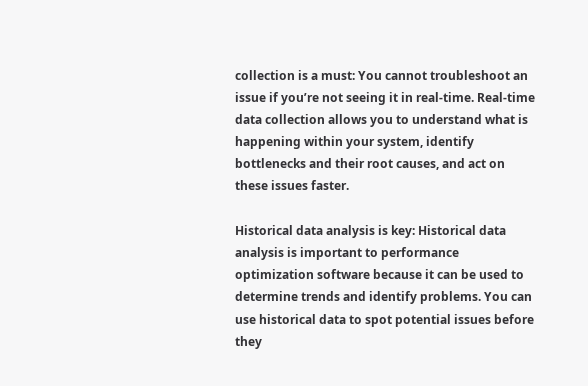collection is a must: You cannot troubleshoot an issue if you’re not seeing it in real-time. Real-time data collection allows you to understand what is happening within your system, identify bottlenecks and their root causes, and act on these issues faster.

Historical data analysis is key: Historical data analysis is important to performance optimization software because it can be used to determine trends and identify problems. You can use historical data to spot potential issues before they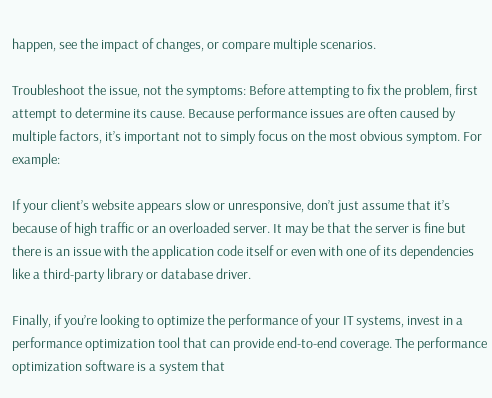happen, see the impact of changes, or compare multiple scenarios.

Troubleshoot the issue, not the symptoms: Before attempting to fix the problem, first attempt to determine its cause. Because performance issues are often caused by multiple factors, it’s important not to simply focus on the most obvious symptom. For example:

If your client’s website appears slow or unresponsive, don’t just assume that it’s because of high traffic or an overloaded server. It may be that the server is fine but there is an issue with the application code itself or even with one of its dependencies like a third-party library or database driver.

Finally, if you’re looking to optimize the performance of your IT systems, invest in a performance optimization tool that can provide end-to-end coverage. The performance optimization software is a system that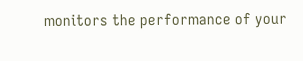monitors the performance of your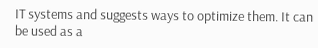IT systems and suggests ways to optimize them. It can be used as a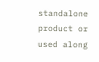standalone product or used along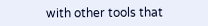with other tools that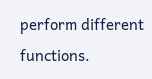perform different functions.